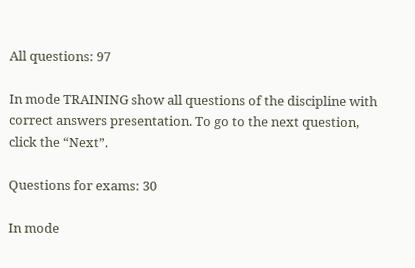All questions: 97

In mode TRAINING show all questions of the discipline with correct answers presentation. To go to the next question, click the “Next”.

Questions for exams: 30

In mode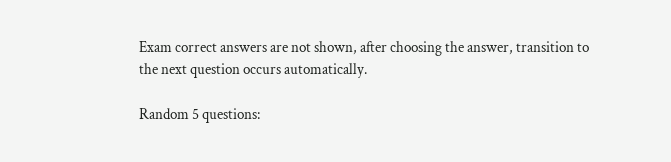Exam correct answers are not shown, after choosing the answer, transition to the next question occurs automatically.

Random 5 questions: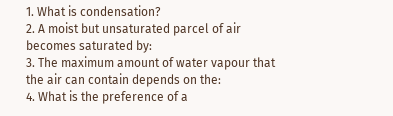1. What is condensation?
2. A moist but unsaturated parcel of air becomes saturated by:
3. The maximum amount of water vapour that the air can contain depends on the:
4. What is the preference of a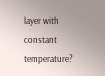layer with constant temperature?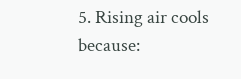5. Rising air cools because: